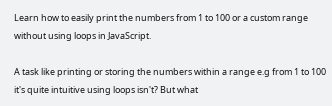Learn how to easily print the numbers from 1 to 100 or a custom range without using loops in JavaScript.

A task like printing or storing the numbers within a range e.g from 1 to 100 it's quite intuitive using loops isn't? But what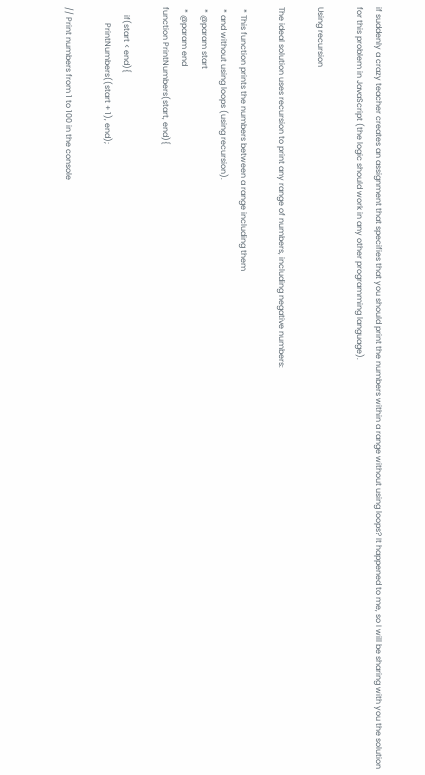if suddenly a crazy teacher creates an assignment that specifies that you should print the numbers within a range without using loops? It happened to me, so I will be sharing with you the solution for this problem in JavaScript (the logic should work in any other programming language).

Using recursion

The ideal solution uses recursion to print any range of numbers, including negative numbers:

 * This function prints the numbers between a range including them
 * and without using loops (using recursion).
 * @param start
 * @param end
function PrintNumbers(start, end){

    if(start < end){
        PrintNumbers((start + 1), end);

// Print numbers from 1 to 100 in the console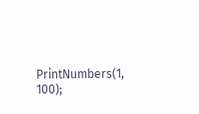PrintNumbers(1, 100);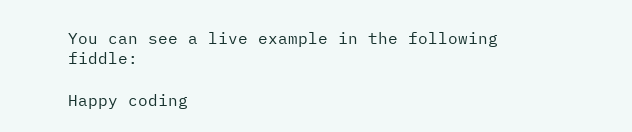You can see a live example in the following fiddle:

Happy coding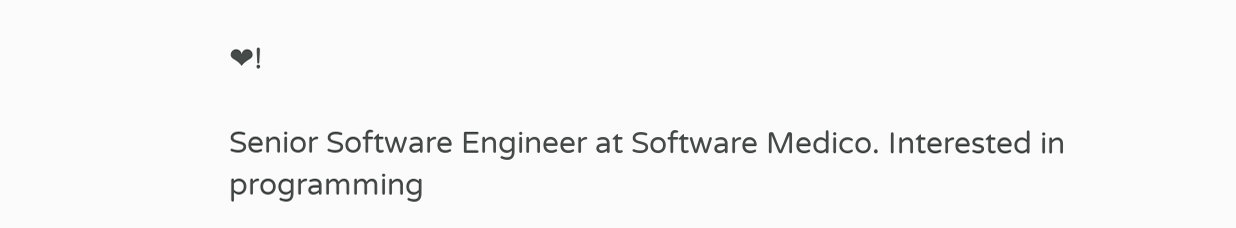❤!

Senior Software Engineer at Software Medico. Interested in programming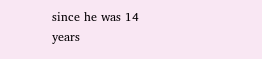since he was 14 years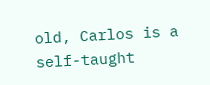old, Carlos is a self-taught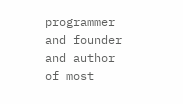programmer and founder and author of most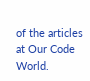of the articles at Our Code World.